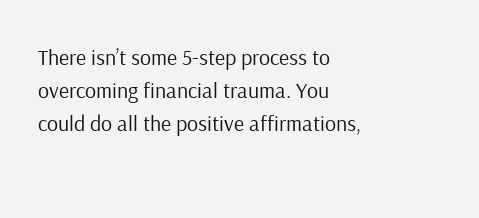There isn’t some 5-step process to overcoming financial trauma. You could do all the positive affirmations,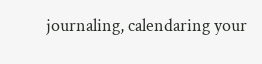journaling, calendaring your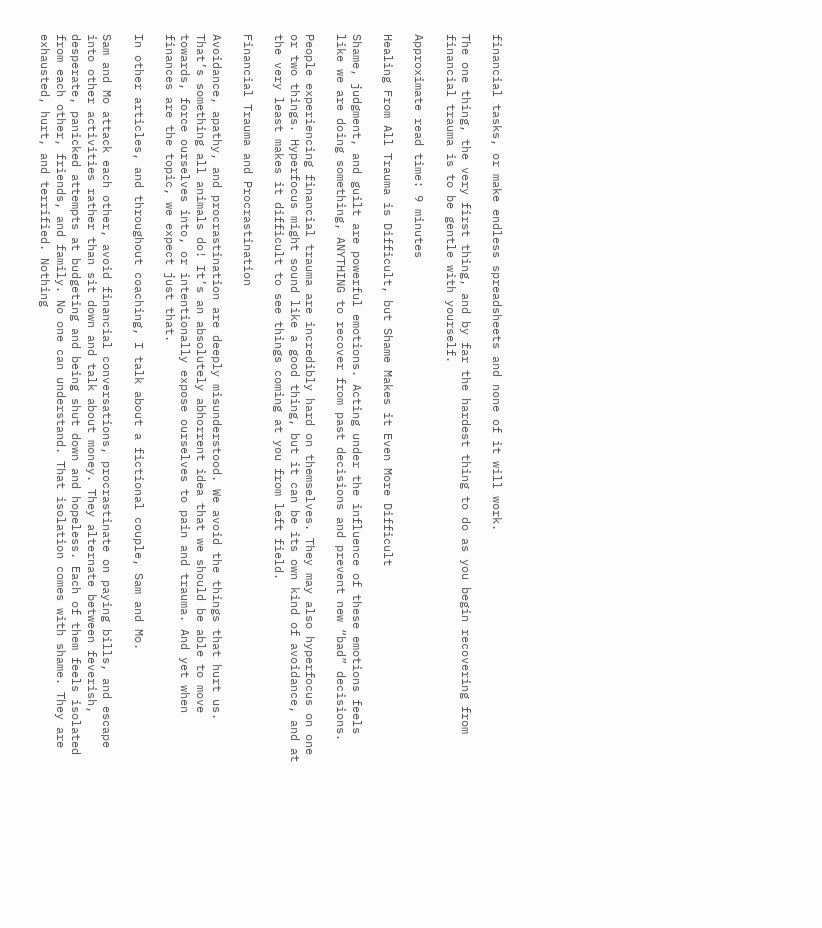financial tasks, or make endless spreadsheets and none of it will work.

The one thing, the very first thing, and by far the hardest thing to do as you begin recovering from financial trauma is to be gentle with yourself.

Approximate read time: 9 minutes

Healing From All Trauma is Difficult, but Shame Makes it Even More Difficult

Shame, judgment, and guilt are powerful emotions. Acting under the influence of these emotions feels like we are doing something, ANYTHING to recover from past decisions and prevent new “bad” decisions.

People experiencing financial trauma are incredibly hard on themselves. They may also hyperfocus on one or two things. Hyperfocus might sound like a good thing, but it can be its own kind of avoidance, and at the very least makes it difficult to see things coming at you from left field.

Financial Trauma and Procrastination

Avoidance, apathy, and procrastination are deeply misunderstood. We avoid the things that hurt us. That’s something all animals do! It’s an absolutely abhorrent idea that we should be able to move towards, force ourselves into, or intentionally expose ourselves to pain and trauma. And yet when finances are the topic, we expect just that.

In other articles, and throughout coaching, I talk about a fictional couple, Sam and Mo.

Sam and Mo attack each other, avoid financial conversations, procrastinate on paying bills, and escape into other activities rather than sit down and talk about money. They alternate between feverish, desperate, panicked attempts at budgeting and being shut down and hopeless. Each of them feels isolated from each other, friends, and family. No one can understand. That isolation comes with shame. They are exhausted, hurt, and terrified. Nothing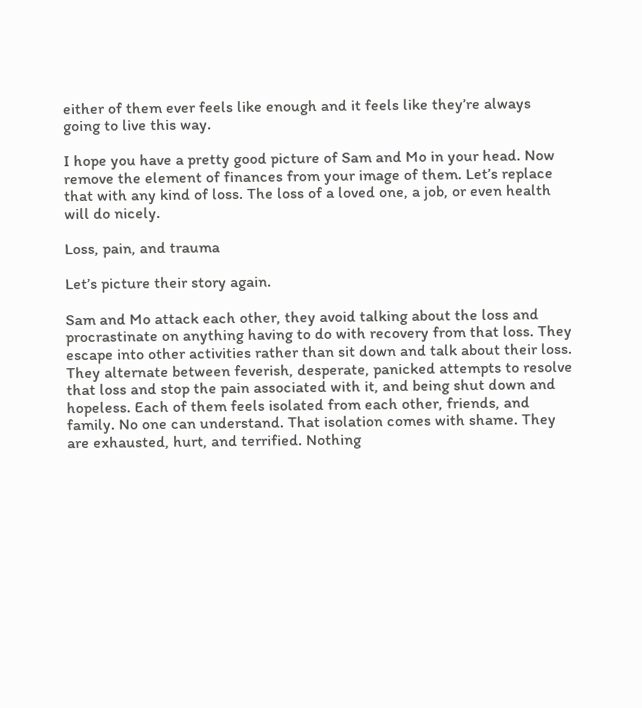either of them ever feels like enough and it feels like they’re always going to live this way.

I hope you have a pretty good picture of Sam and Mo in your head. Now remove the element of finances from your image of them. Let’s replace that with any kind of loss. The loss of a loved one, a job, or even health will do nicely.

Loss, pain, and trauma

Let’s picture their story again.

Sam and Mo attack each other, they avoid talking about the loss and procrastinate on anything having to do with recovery from that loss. They escape into other activities rather than sit down and talk about their loss. They alternate between feverish, desperate, panicked attempts to resolve that loss and stop the pain associated with it, and being shut down and hopeless. Each of them feels isolated from each other, friends, and family. No one can understand. That isolation comes with shame. They are exhausted, hurt, and terrified. Nothing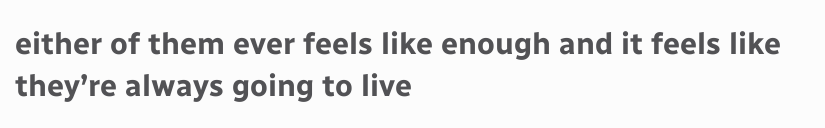either of them ever feels like enough and it feels like they’re always going to live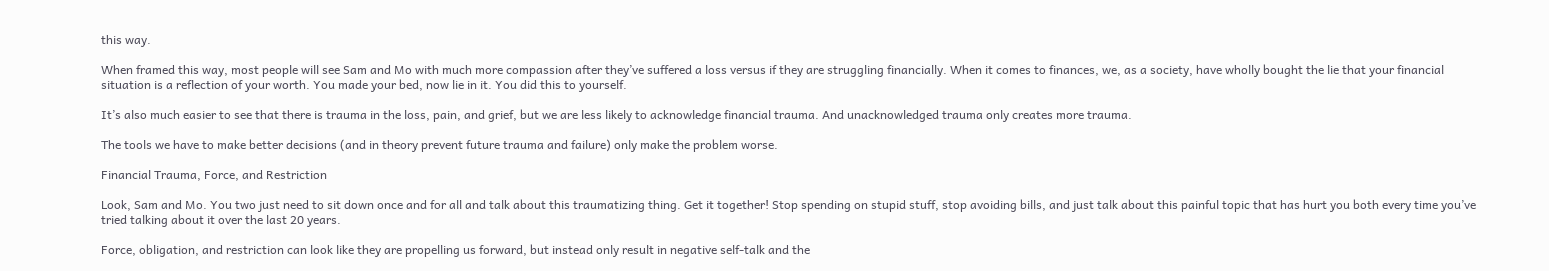this way.

When framed this way, most people will see Sam and Mo with much more compassion after they’ve suffered a loss versus if they are struggling financially. When it comes to finances, we, as a society, have wholly bought the lie that your financial situation is a reflection of your worth. You made your bed, now lie in it. You did this to yourself.

It’s also much easier to see that there is trauma in the loss, pain, and grief, but we are less likely to acknowledge financial trauma. And unacknowledged trauma only creates more trauma.

The tools we have to make better decisions (and in theory prevent future trauma and failure) only make the problem worse.

Financial Trauma, Force, and Restriction

Look, Sam and Mo. You two just need to sit down once and for all and talk about this traumatizing thing. Get it together! Stop spending on stupid stuff, stop avoiding bills, and just talk about this painful topic that has hurt you both every time you’ve tried talking about it over the last 20 years.

Force, obligation, and restriction can look like they are propelling us forward, but instead only result in negative self-talk and the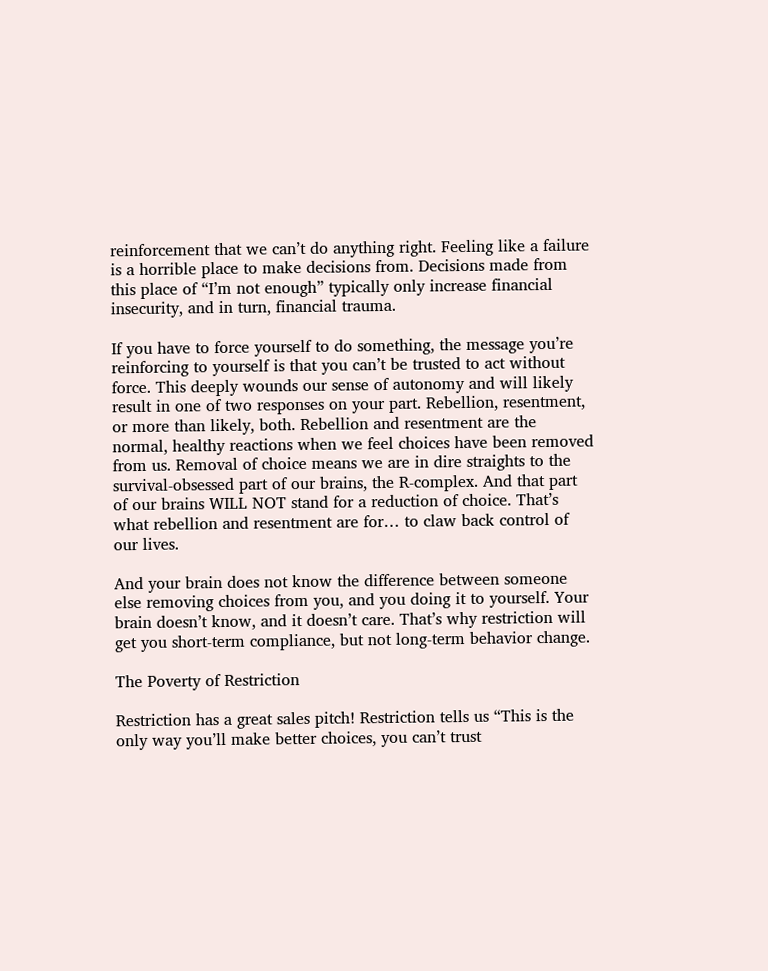reinforcement that we can’t do anything right. Feeling like a failure is a horrible place to make decisions from. Decisions made from this place of “I’m not enough” typically only increase financial insecurity, and in turn, financial trauma.

If you have to force yourself to do something, the message you’re reinforcing to yourself is that you can’t be trusted to act without force. This deeply wounds our sense of autonomy and will likely result in one of two responses on your part. Rebellion, resentment, or more than likely, both. Rebellion and resentment are the normal, healthy reactions when we feel choices have been removed from us. Removal of choice means we are in dire straights to the survival-obsessed part of our brains, the R-complex. And that part of our brains WILL NOT stand for a reduction of choice. That’s what rebellion and resentment are for… to claw back control of our lives.

And your brain does not know the difference between someone else removing choices from you, and you doing it to yourself. Your brain doesn’t know, and it doesn’t care. That’s why restriction will get you short-term compliance, but not long-term behavior change.

The Poverty of Restriction

Restriction has a great sales pitch! Restriction tells us “This is the only way you’ll make better choices, you can’t trust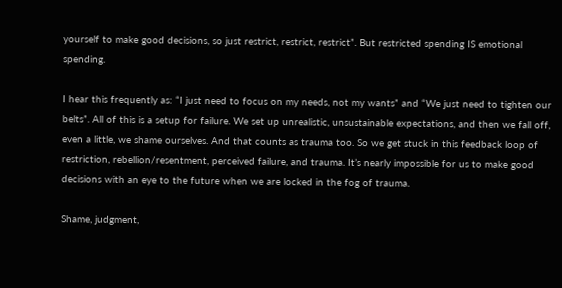yourself to make good decisions, so just restrict, restrict, restrict”. But restricted spending IS emotional spending.

I hear this frequently as: “I just need to focus on my needs, not my wants” and “We just need to tighten our belts”. All of this is a setup for failure. We set up unrealistic, unsustainable expectations, and then we fall off, even a little, we shame ourselves. And that counts as trauma too. So we get stuck in this feedback loop of restriction, rebellion/resentment, perceived failure, and trauma. It’s nearly impossible for us to make good decisions with an eye to the future when we are locked in the fog of trauma.

Shame, judgment,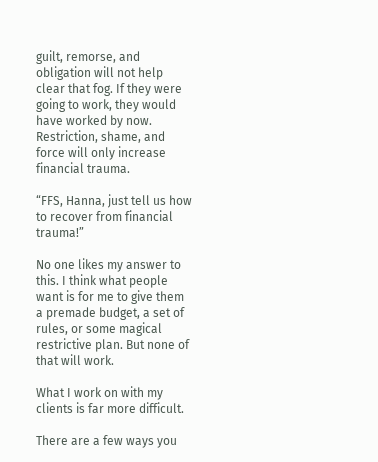guilt, remorse, and obligation will not help clear that fog. If they were going to work, they would have worked by now. Restriction, shame, and force will only increase financial trauma.

“FFS, Hanna, just tell us how to recover from financial trauma!”

No one likes my answer to this. I think what people want is for me to give them a premade budget, a set of rules, or some magical restrictive plan. But none of that will work.

What I work on with my clients is far more difficult.

There are a few ways you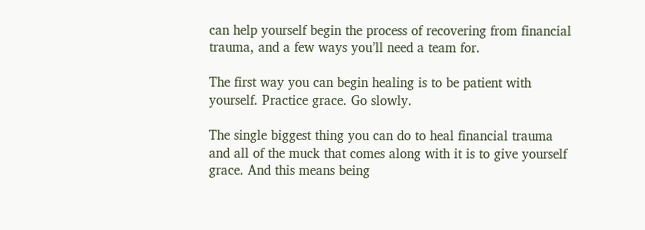can help yourself begin the process of recovering from financial trauma, and a few ways you’ll need a team for.

The first way you can begin healing is to be patient with yourself. Practice grace. Go slowly.

The single biggest thing you can do to heal financial trauma and all of the muck that comes along with it is to give yourself grace. And this means being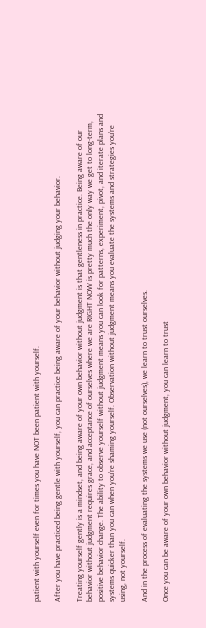patient with yourself even for times you have NOT been patient with yourself.

After you have practiced being gentle with yourself, you can practice being aware of your behavior without judging your behavior.

Treating yourself gently is a mindset, and being aware of your own behavior without judgment is that gentleness in practice. Being aware of our behavior without judgment requires grace, and acceptance of ourselves where we are RIGHT NOW is pretty much the only way we get to long-term, positive behavior change. The ability to observe yourself without judgment means you can look for patterns, experiment, pivot, and iterate plans and systems quicker than you can when you’re shaming yourself. Observation without judgment means you evaluate the systems and strategies you’re using, not yourself.

And in the process of evaluating the systems we use (not ourselves), we learn to trust ourselves.

Once you can be aware of your own behavior without judgment, you can learn to trust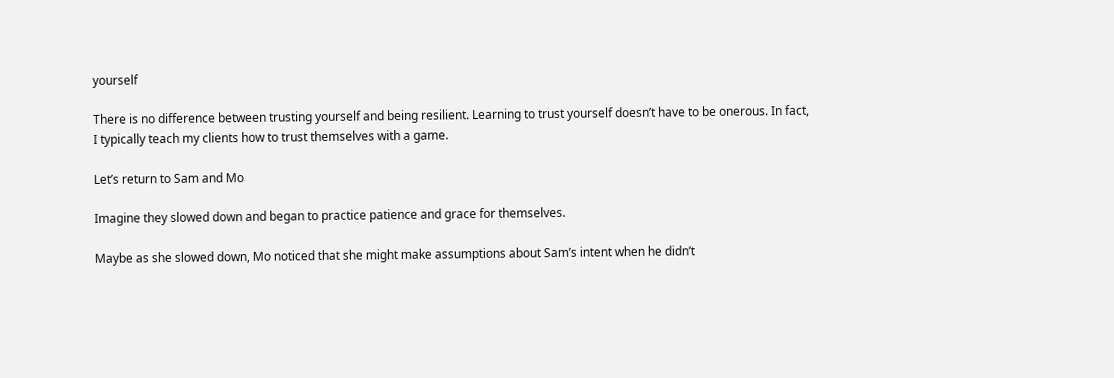yourself

There is no difference between trusting yourself and being resilient. Learning to trust yourself doesn’t have to be onerous. In fact, I typically teach my clients how to trust themselves with a game.

Let’s return to Sam and Mo

Imagine they slowed down and began to practice patience and grace for themselves.

Maybe as she slowed down, Mo noticed that she might make assumptions about Sam’s intent when he didn’t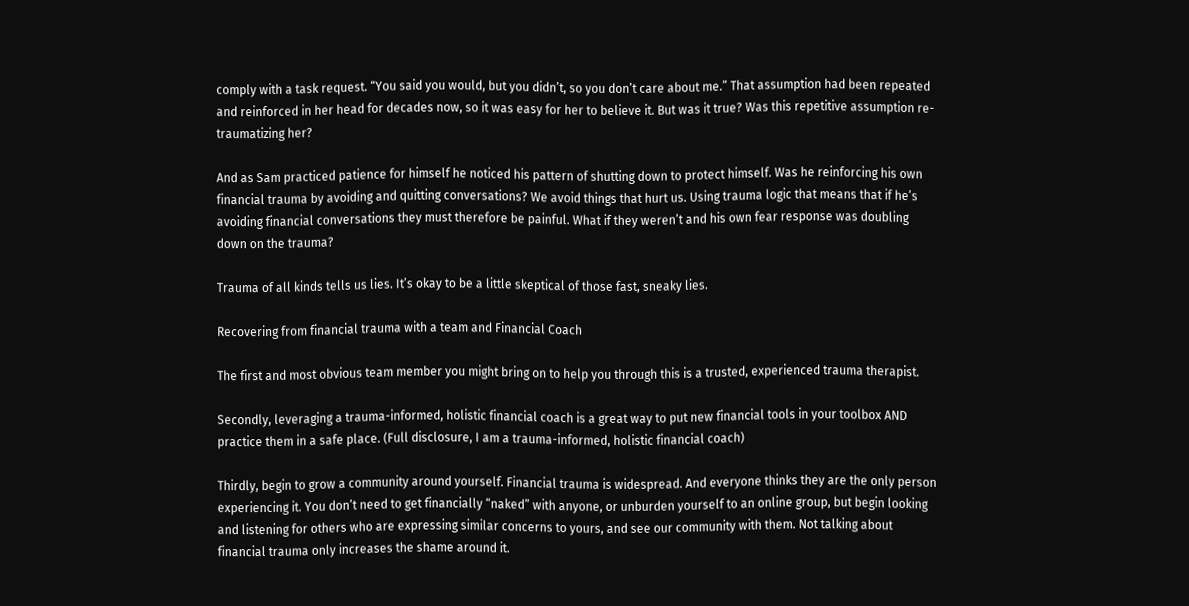comply with a task request. “You said you would, but you didn’t, so you don’t care about me.” That assumption had been repeated and reinforced in her head for decades now, so it was easy for her to believe it. But was it true? Was this repetitive assumption re-traumatizing her?

And as Sam practiced patience for himself he noticed his pattern of shutting down to protect himself. Was he reinforcing his own financial trauma by avoiding and quitting conversations? We avoid things that hurt us. Using trauma logic that means that if he’s avoiding financial conversations they must therefore be painful. What if they weren’t and his own fear response was doubling down on the trauma?

Trauma of all kinds tells us lies. It’s okay to be a little skeptical of those fast, sneaky lies.

Recovering from financial trauma with a team and Financial Coach

The first and most obvious team member you might bring on to help you through this is a trusted, experienced trauma therapist.

Secondly, leveraging a trauma-informed, holistic financial coach is a great way to put new financial tools in your toolbox AND practice them in a safe place. (Full disclosure, I am a trauma-informed, holistic financial coach)

Thirdly, begin to grow a community around yourself. Financial trauma is widespread. And everyone thinks they are the only person experiencing it. You don’t need to get financially “naked” with anyone, or unburden yourself to an online group, but begin looking and listening for others who are expressing similar concerns to yours, and see our community with them. Not talking about financial trauma only increases the shame around it.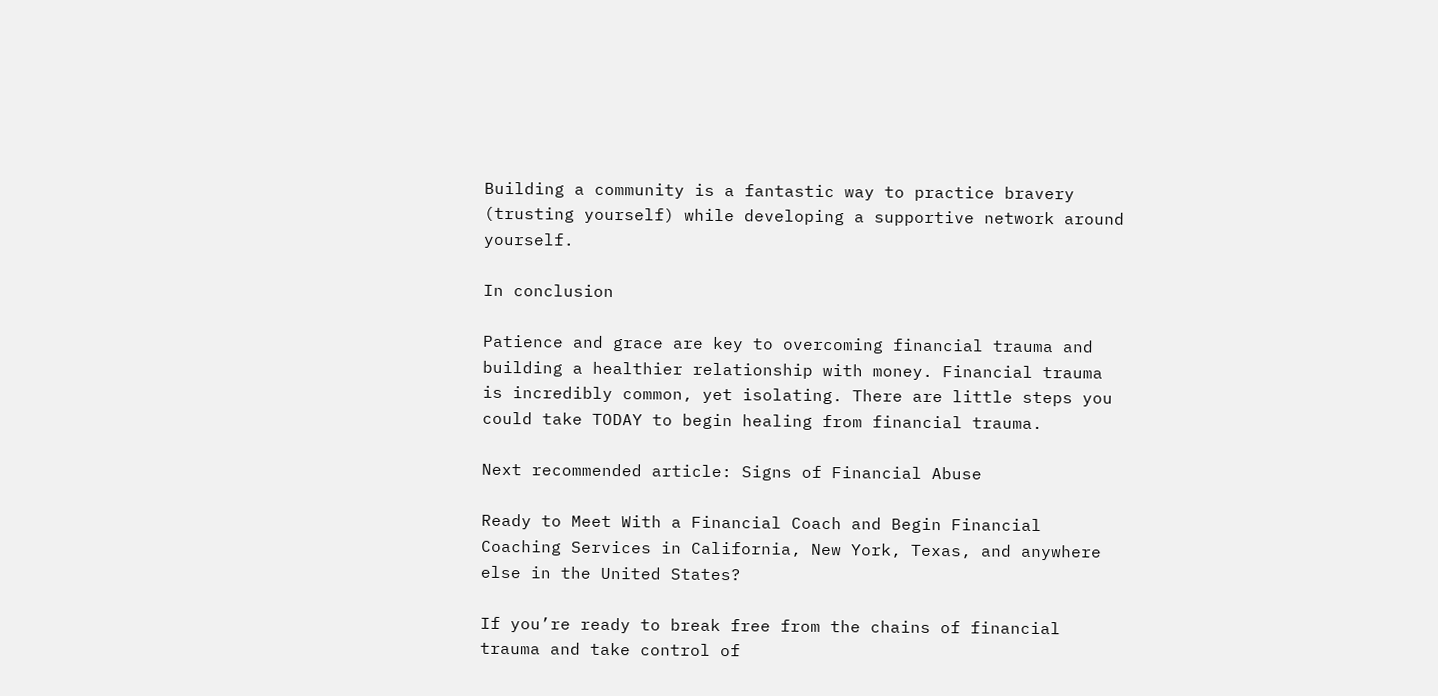Building a community is a fantastic way to practice bravery (trusting yourself) while developing a supportive network around yourself.

In conclusion

Patience and grace are key to overcoming financial trauma and building a healthier relationship with money. Financial trauma is incredibly common, yet isolating. There are little steps you could take TODAY to begin healing from financial trauma.

Next recommended article: Signs of Financial Abuse

Ready to Meet With a Financial Coach and Begin Financial Coaching Services in California, New York, Texas, and anywhere else in the United States?

If you’re ready to break free from the chains of financial trauma and take control of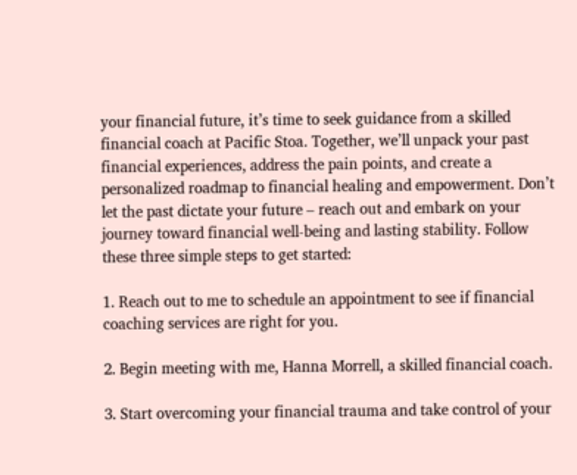your financial future, it’s time to seek guidance from a skilled financial coach at Pacific Stoa. Together, we’ll unpack your past financial experiences, address the pain points, and create a personalized roadmap to financial healing and empowerment. Don’t let the past dictate your future – reach out and embark on your journey toward financial well-being and lasting stability. Follow these three simple steps to get started:

1. Reach out to me to schedule an appointment to see if financial coaching services are right for you.

2. Begin meeting with me, Hanna Morrell, a skilled financial coach.

3. Start overcoming your financial trauma and take control of your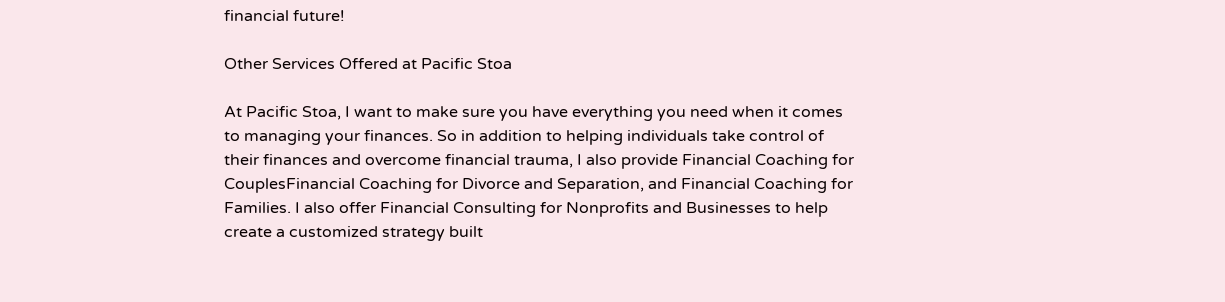financial future!

Other Services Offered at Pacific Stoa

At Pacific Stoa, I want to make sure you have everything you need when it comes to managing your finances. So in addition to helping individuals take control of their finances and overcome financial trauma, I also provide Financial Coaching for CouplesFinancial Coaching for Divorce and Separation, and Financial Coaching for Families. I also offer Financial Consulting for Nonprofits and Businesses to help create a customized strategy built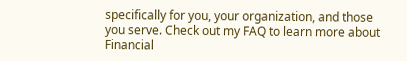specifically for you, your organization, and those you serve. Check out my FAQ to learn more about Financial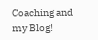Coaching and my Blog!